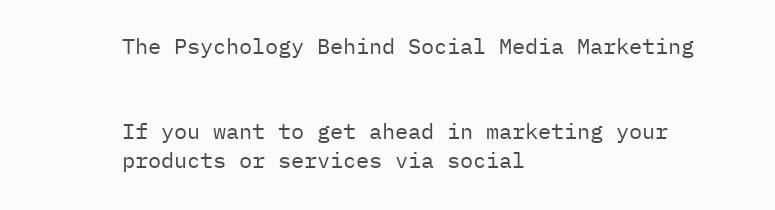The Psychology Behind Social Media Marketing


If you want to get ahead in marketing your products or services via social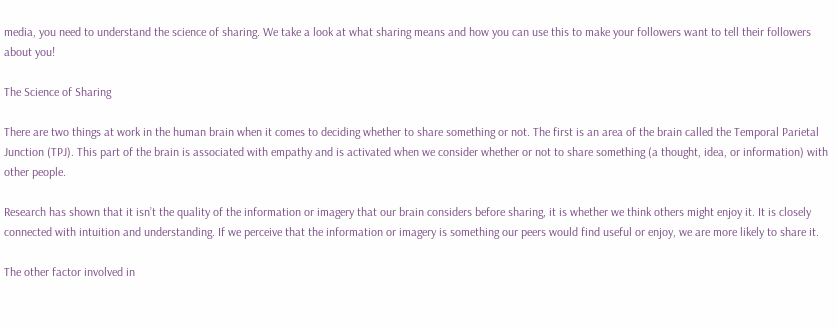media, you need to understand the science of sharing. We take a look at what sharing means and how you can use this to make your followers want to tell their followers about you!

The Science of Sharing

There are two things at work in the human brain when it comes to deciding whether to share something or not. The first is an area of the brain called the Temporal Parietal Junction (TPJ). This part of the brain is associated with empathy and is activated when we consider whether or not to share something (a thought, idea, or information) with other people.

Research has shown that it isn’t the quality of the information or imagery that our brain considers before sharing, it is whether we think others might enjoy it. It is closely connected with intuition and understanding. If we perceive that the information or imagery is something our peers would find useful or enjoy, we are more likely to share it.

The other factor involved in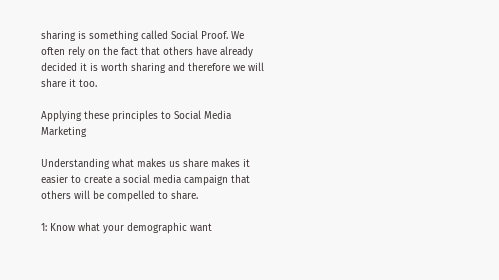sharing is something called Social Proof. We often rely on the fact that others have already decided it is worth sharing and therefore we will share it too.

Applying these principles to Social Media Marketing

Understanding what makes us share makes it easier to create a social media campaign that others will be compelled to share.

1: Know what your demographic want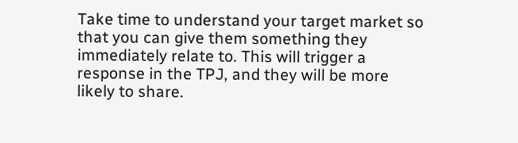Take time to understand your target market so that you can give them something they immediately relate to. This will trigger a response in the TPJ, and they will be more likely to share.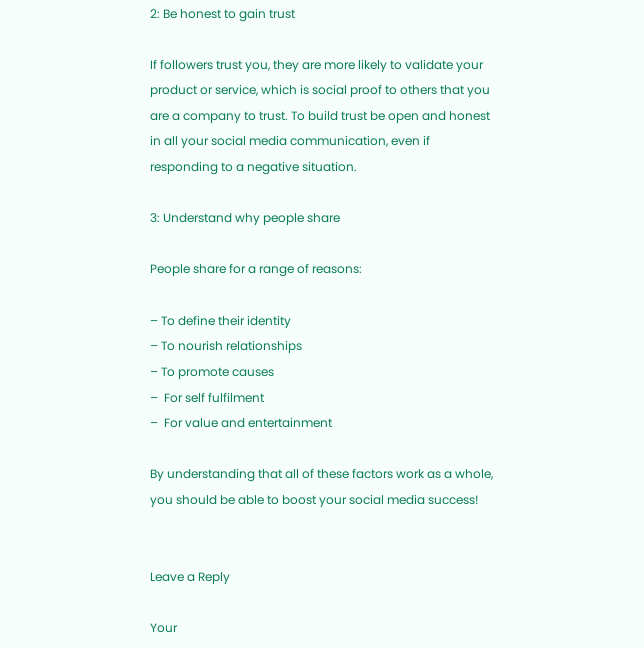2: Be honest to gain trust

If followers trust you, they are more likely to validate your product or service, which is social proof to others that you are a company to trust. To build trust be open and honest in all your social media communication, even if responding to a negative situation.

3: Understand why people share

People share for a range of reasons:

– To define their identity
– To nourish relationships
– To promote causes
–  For self fulfilment
–  For value and entertainment

By understanding that all of these factors work as a whole, you should be able to boost your social media success!


Leave a Reply

Your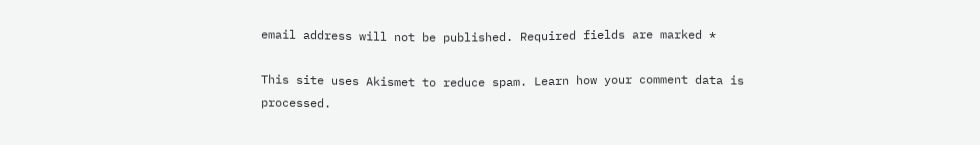email address will not be published. Required fields are marked *

This site uses Akismet to reduce spam. Learn how your comment data is processed.